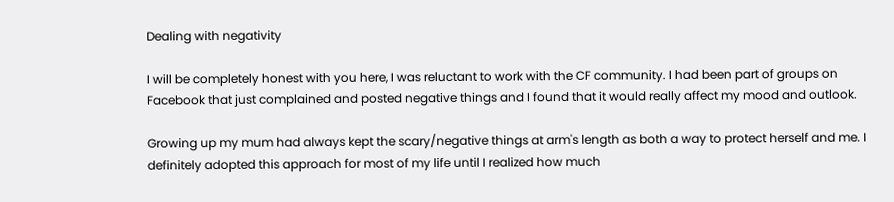Dealing with negativity

I will be completely honest with you here, I was reluctant to work with the CF community. I had been part of groups on Facebook that just complained and posted negative things and I found that it would really affect my mood and outlook.

Growing up my mum had always kept the scary/negative things at arm's length as both a way to protect herself and me. I definitely adopted this approach for most of my life until I realized how much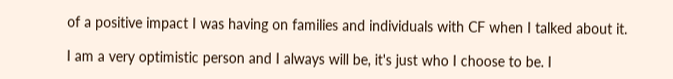of a positive impact I was having on families and individuals with CF when I talked about it.

I am a very optimistic person and I always will be, it's just who I choose to be. I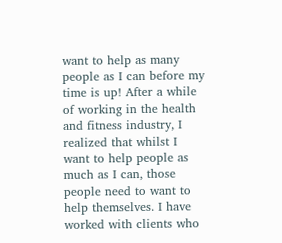want to help as many people as I can before my time is up! After a while of working in the health and fitness industry, I realized that whilst I want to help people as much as I can, those people need to want to help themselves. I have worked with clients who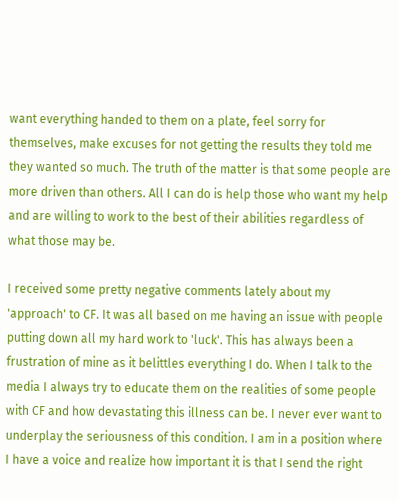want everything handed to them on a plate, feel sorry for themselves, make excuses for not getting the results they told me they wanted so much. The truth of the matter is that some people are more driven than others. All I can do is help those who want my help and are willing to work to the best of their abilities regardless of what those may be.

I received some pretty negative comments lately about my 'approach' to CF. It was all based on me having an issue with people putting down all my hard work to 'luck'. This has always been a frustration of mine as it belittles everything I do. When I talk to the media I always try to educate them on the realities of some people with CF and how devastating this illness can be. I never ever want to underplay the seriousness of this condition. I am in a position where I have a voice and realize how important it is that I send the right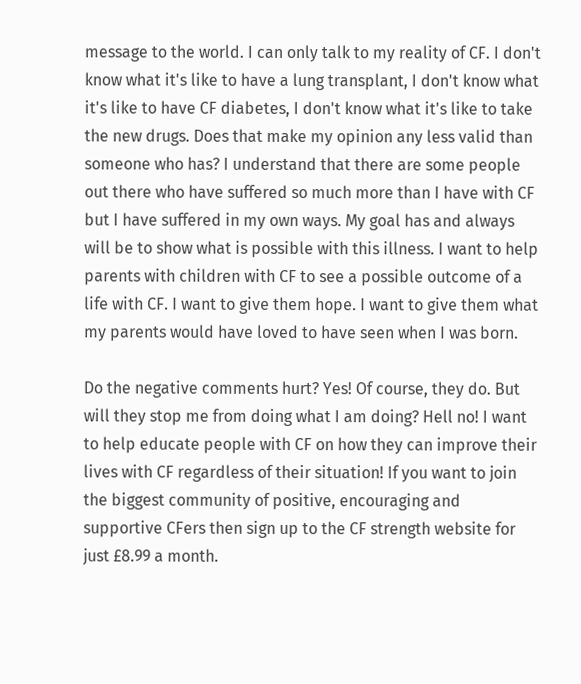message to the world. I can only talk to my reality of CF. I don't know what it's like to have a lung transplant, I don't know what it's like to have CF diabetes, I don't know what it's like to take the new drugs. Does that make my opinion any less valid than someone who has? I understand that there are some people out there who have suffered so much more than I have with CF but I have suffered in my own ways. My goal has and always will be to show what is possible with this illness. I want to help parents with children with CF to see a possible outcome of a life with CF. I want to give them hope. I want to give them what my parents would have loved to have seen when I was born.

Do the negative comments hurt? Yes! Of course, they do. But will they stop me from doing what I am doing? Hell no! I want to help educate people with CF on how they can improve their lives with CF regardless of their situation! If you want to join the biggest community of positive, encouraging and supportive CFers then sign up to the CF strength website for just £8.99 a month.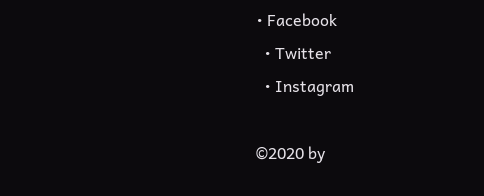• Facebook
  • Twitter
  • Instagram

©2020 by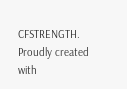CFSTRENGTH. Proudly created with